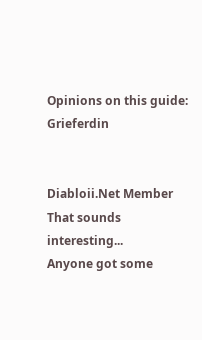Opinions on this guide: Grieferdin


Diabloii.Net Member
That sounds interesting...
Anyone got some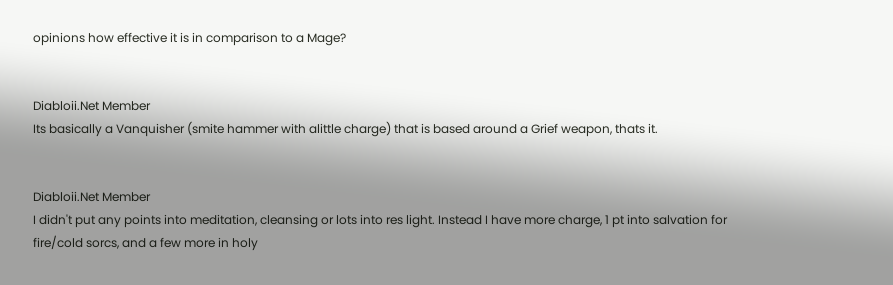opinions how effective it is in comparison to a Mage?


Diabloii.Net Member
Its basically a Vanquisher (smite hammer with alittle charge) that is based around a Grief weapon, thats it.


Diabloii.Net Member
I didn't put any points into meditation, cleansing or lots into res light. Instead I have more charge, 1 pt into salvation for fire/cold sorcs, and a few more in holy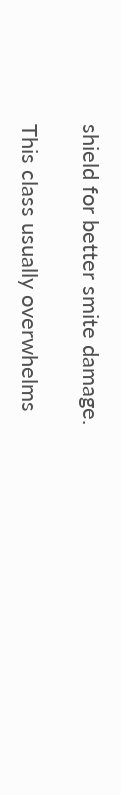shield for better smite damage.

This class usually overwhelms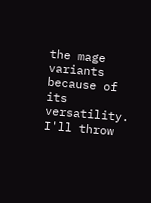the mage variants because of its versatility. I'll throw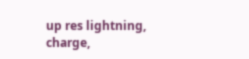up res lightning, charge,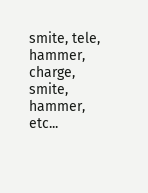smite, tele, hammer, charge, smite, hammer, etc...